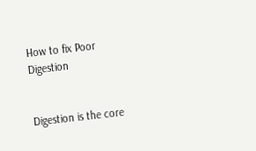How to fix Poor Digestion


Digestion is the core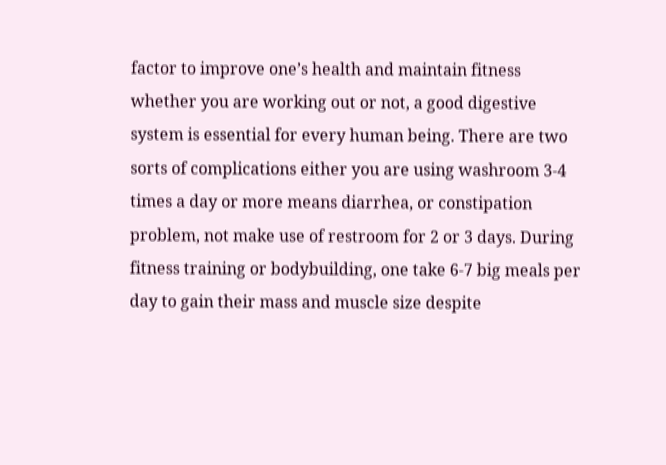factor to improve one’s health and maintain fitness whether you are working out or not, a good digestive system is essential for every human being. There are two sorts of complications either you are using washroom 3-4 times a day or more means diarrhea, or constipation problem, not make use of restroom for 2 or 3 days. During fitness training or bodybuilding, one take 6-7 big meals per day to gain their mass and muscle size despite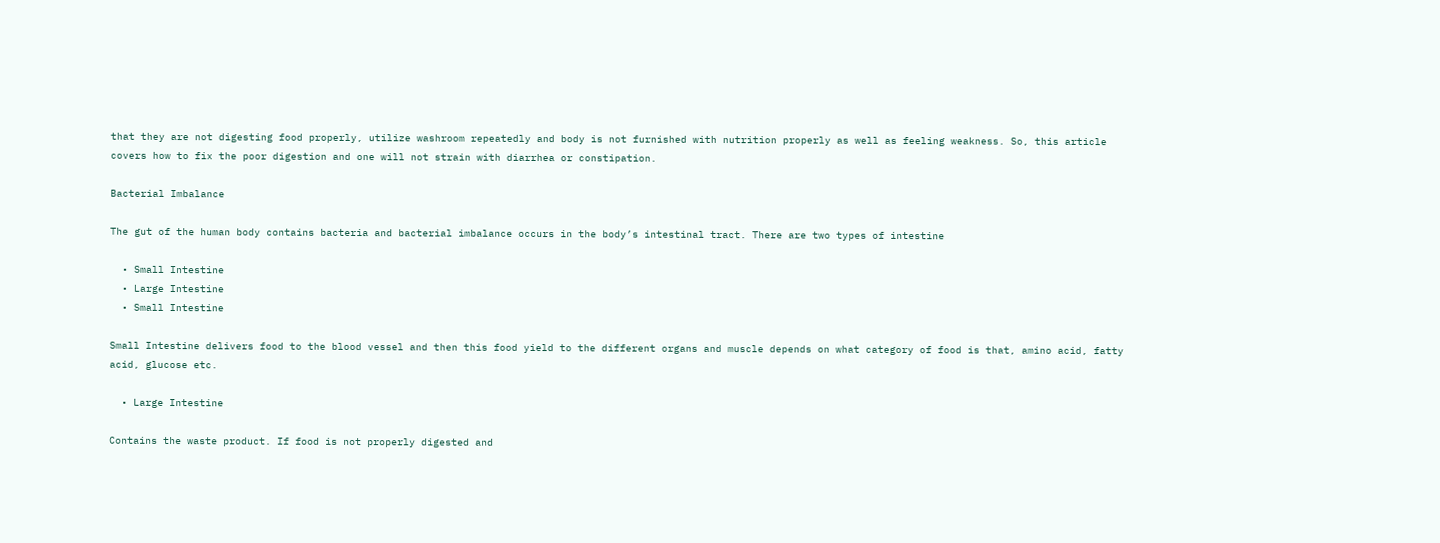that they are not digesting food properly, utilize washroom repeatedly and body is not furnished with nutrition properly as well as feeling weakness. So, this article covers how to fix the poor digestion and one will not strain with diarrhea or constipation.

Bacterial Imbalance

The gut of the human body contains bacteria and bacterial imbalance occurs in the body’s intestinal tract. There are two types of intestine

  • Small Intestine
  • Large Intestine
  • Small Intestine

Small Intestine delivers food to the blood vessel and then this food yield to the different organs and muscle depends on what category of food is that, amino acid, fatty acid, glucose etc.

  • Large Intestine

Contains the waste product. If food is not properly digested and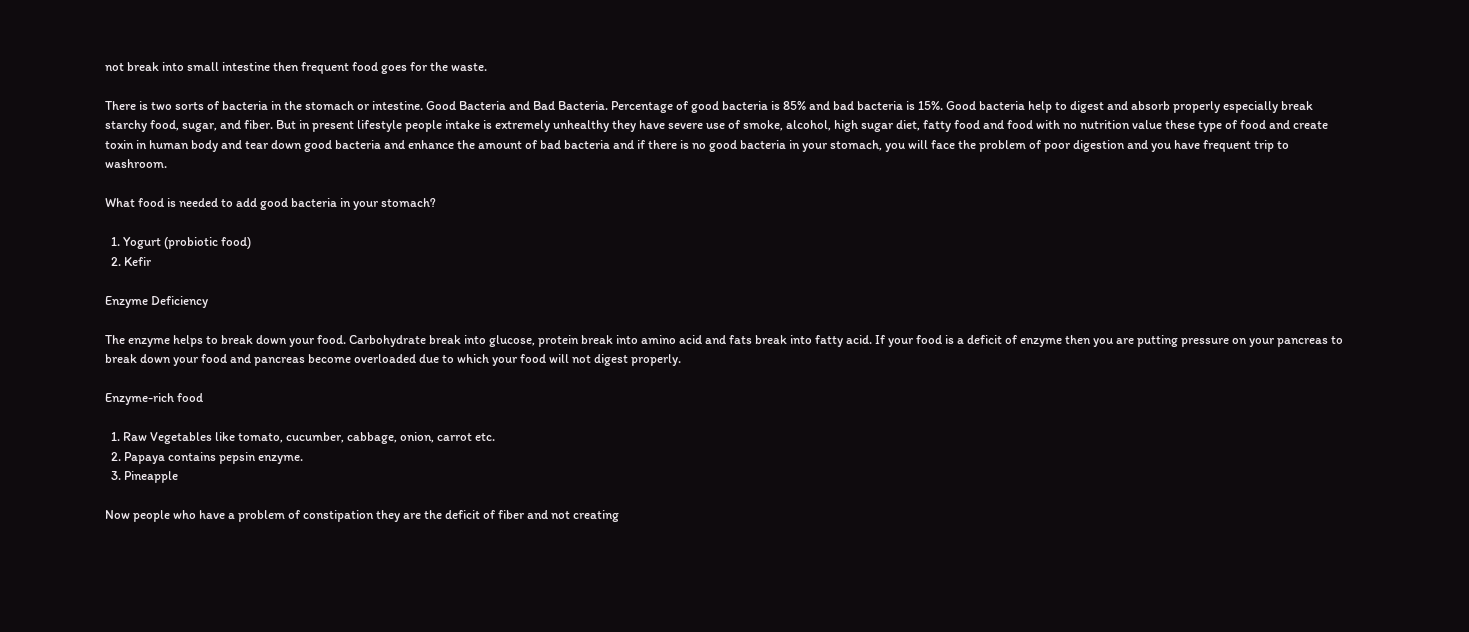not break into small intestine then frequent food goes for the waste.

There is two sorts of bacteria in the stomach or intestine. Good Bacteria and Bad Bacteria. Percentage of good bacteria is 85% and bad bacteria is 15%. Good bacteria help to digest and absorb properly especially break starchy food, sugar, and fiber. But in present lifestyle people intake is extremely unhealthy they have severe use of smoke, alcohol, high sugar diet, fatty food and food with no nutrition value these type of food and create toxin in human body and tear down good bacteria and enhance the amount of bad bacteria and if there is no good bacteria in your stomach, you will face the problem of poor digestion and you have frequent trip to washroom.

What food is needed to add good bacteria in your stomach?

  1. Yogurt (probiotic food)
  2. Kefir

Enzyme Deficiency

The enzyme helps to break down your food. Carbohydrate break into glucose, protein break into amino acid and fats break into fatty acid. If your food is a deficit of enzyme then you are putting pressure on your pancreas to break down your food and pancreas become overloaded due to which your food will not digest properly.

Enzyme-rich food

  1. Raw Vegetables like tomato, cucumber, cabbage, onion, carrot etc.
  2. Papaya contains pepsin enzyme.
  3. Pineapple

Now people who have a problem of constipation they are the deficit of fiber and not creating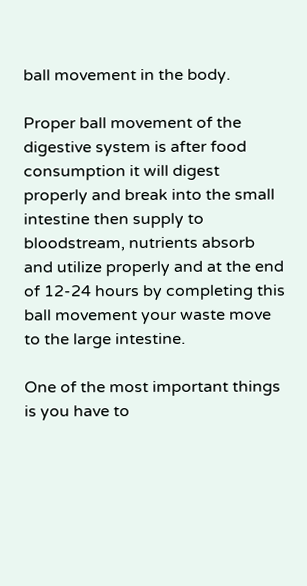ball movement in the body.

Proper ball movement of the digestive system is after food consumption it will digest properly and break into the small intestine then supply to bloodstream, nutrients absorb and utilize properly and at the end of 12-24 hours by completing this ball movement your waste move to the large intestine.

One of the most important things is you have to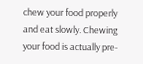chew your food properly and eat slowly. Chewing your food is actually pre-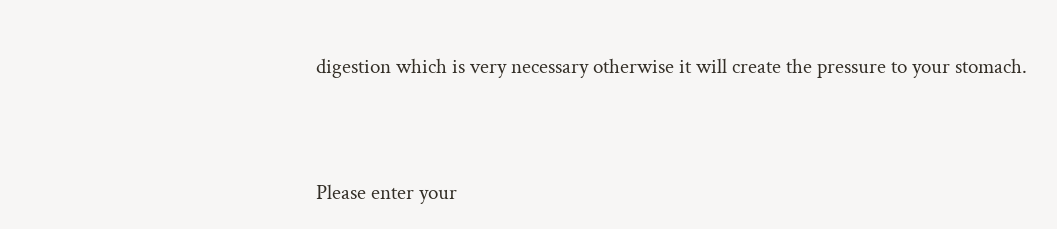digestion which is very necessary otherwise it will create the pressure to your stomach.


Please enter your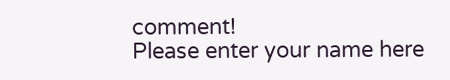comment!
Please enter your name here